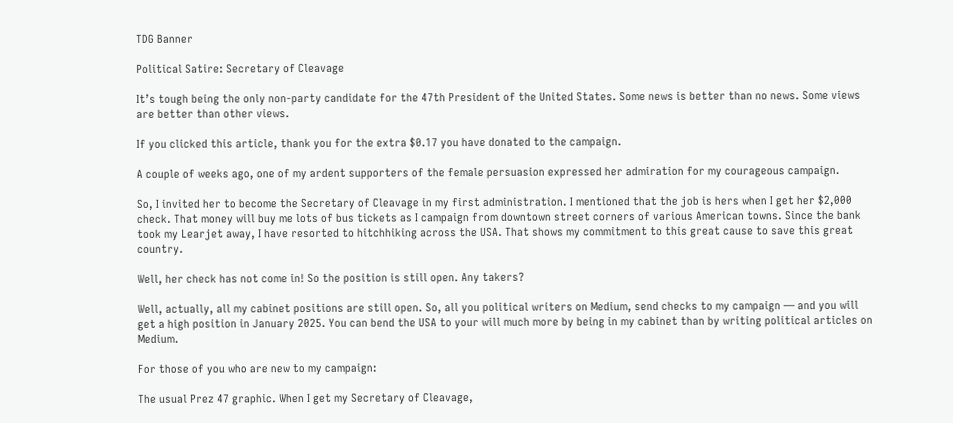TDG Banner

Political Satire: Secretary of Cleavage

It’s tough being the only non-party candidate for the 47th President of the United States. Some news is better than no news. Some views are better than other views.

If you clicked this article, thank you for the extra $0.17 you have donated to the campaign.

A couple of weeks ago, one of my ardent supporters of the female persuasion expressed her admiration for my courageous campaign.

So, I invited her to become the Secretary of Cleavage in my first administration. I mentioned that the job is hers when I get her $2,000 check. That money will buy me lots of bus tickets as I campaign from downtown street corners of various American towns. Since the bank took my Learjet away, I have resorted to hitchhiking across the USA. That shows my commitment to this great cause to save this great country.

Well, her check has not come in! So the position is still open. Any takers?

Well, actually, all my cabinet positions are still open. So, all you political writers on Medium, send checks to my campaign — and you will get a high position in January 2025. You can bend the USA to your will much more by being in my cabinet than by writing political articles on Medium.

For those of you who are new to my campaign:

The usual Prez 47 graphic. When I get my Secretary of Cleavage,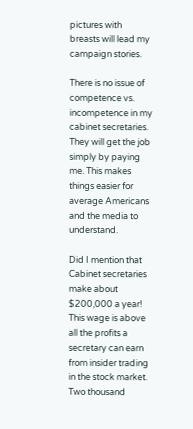pictures with breasts will lead my campaign stories.

There is no issue of competence vs. incompetence in my cabinet secretaries. They will get the job simply by paying me. This makes things easier for average Americans and the media to understand.

Did I mention that Cabinet secretaries make about $200,000 a year! This wage is above all the profits a secretary can earn from insider trading in the stock market. Two thousand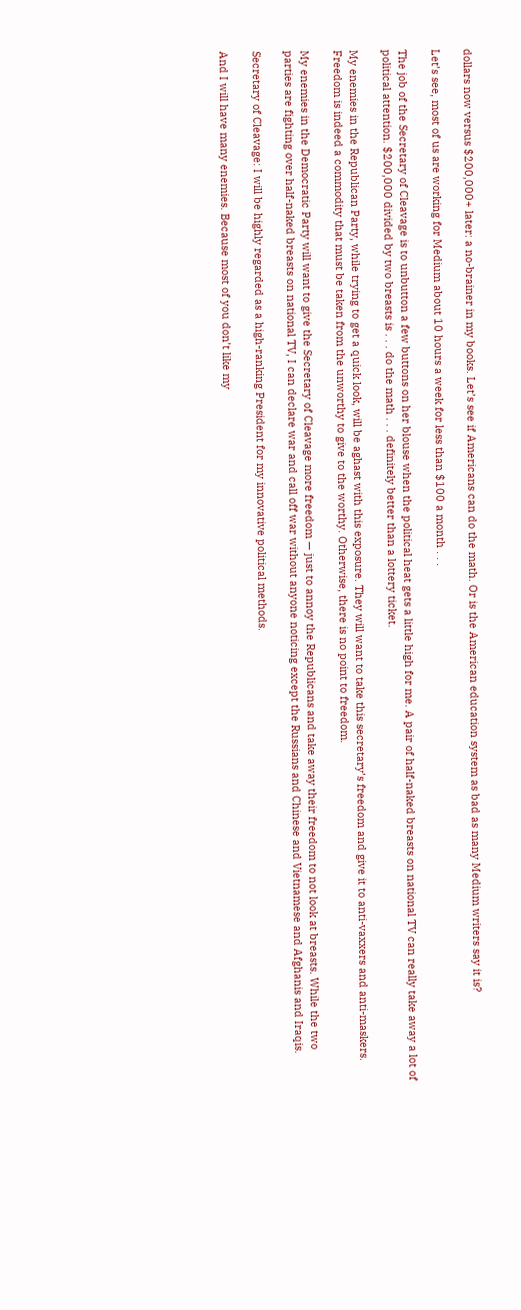dollars now versus $200,000+ later: a no-brainer in my books. Let’s see if Americans can do the math. Or is the American education system as bad as many Medium writers say it is?

Let’s see, most of us are working for Medium about 10 hours a week for less than $100 a month . . .

The job of the Secretary of Cleavage is to unbutton a few buttons on her blouse when the political heat gets a little high for me. A pair of half-naked breasts on national TV can really take away a lot of political attention. $200,000 divided by two breasts is . . . do the math . . . definitely better than a lottery ticket.

My enemies in the Republican Party, while trying to get a quick look, will be aghast with this exposure. They will want to take this secretary’s freedom and give it to anti-vaxxers and anti-maskers. Freedom is indeed a commodity that must be taken from the unworthy to give to the worthy. Otherwise, there is no point to freedom.

My enemies in the Democratic Party will want to give the Secretary of Cleavage more freedom — just to annoy the Republicans and take away their freedom to not look at breasts. While the two parties are fighting over half-naked breasts on national TV, I can declare war and call off war without anyone noticing except the Russians and Chinese and Vietnamese and Afghanis and Iraqis.

Secretary of Cleavage: I will be highly regarded as a high-ranking President for my innovative political methods.

And I will have many enemies. Because most of you don’t like my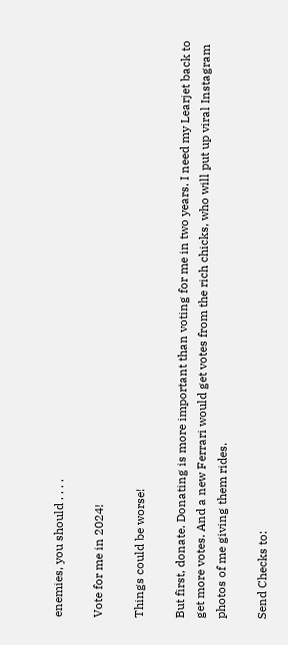enemies, you should . . . .

Vote for me in 2024!

Things could be worse!

But first, donate. Donating is more important than voting for me in two years. I need my Learjet back to get more votes. And a new Ferrari would get votes from the rich chicks, who will put up viral Instagram photos of me giving them rides.

Send Checks to: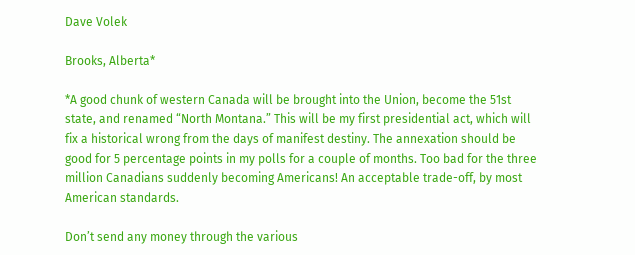Dave Volek

Brooks, Alberta*

*A good chunk of western Canada will be brought into the Union, become the 51st state, and renamed “North Montana.” This will be my first presidential act, which will fix a historical wrong from the days of manifest destiny. The annexation should be good for 5 percentage points in my polls for a couple of months. Too bad for the three million Canadians suddenly becoming Americans! An acceptable trade-off, by most American standards.

Don’t send any money through the various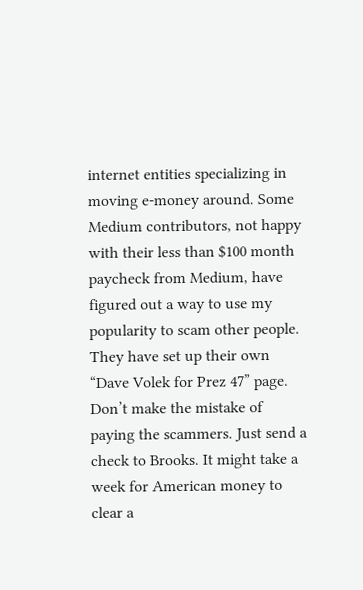internet entities specializing in moving e-money around. Some Medium contributors, not happy with their less than $100 month paycheck from Medium, have figured out a way to use my popularity to scam other people. They have set up their own “Dave Volek for Prez 47” page. Don’t make the mistake of paying the scammers. Just send a check to Brooks. It might take a week for American money to clear a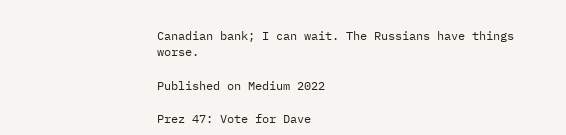Canadian bank; I can wait. The Russians have things worse.

Published on Medium 2022

Prez 47: Vote for Dave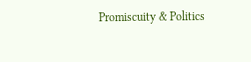Promiscuity & Politics